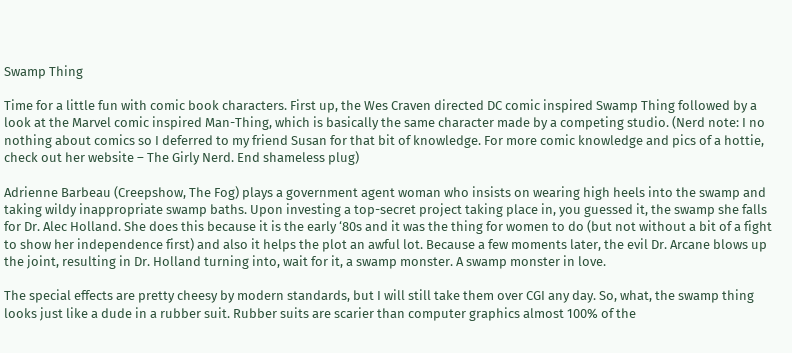Swamp Thing

Time for a little fun with comic book characters. First up, the Wes Craven directed DC comic inspired Swamp Thing followed by a look at the Marvel comic inspired Man-Thing, which is basically the same character made by a competing studio. (Nerd note: I no nothing about comics so I deferred to my friend Susan for that bit of knowledge. For more comic knowledge and pics of a hottie, check out her website – The Girly Nerd. End shameless plug)

Adrienne Barbeau (Creepshow, The Fog) plays a government agent woman who insists on wearing high heels into the swamp and taking wildy inappropriate swamp baths. Upon investing a top-secret project taking place in, you guessed it, the swamp she falls for Dr. Alec Holland. She does this because it is the early ‘80s and it was the thing for women to do (but not without a bit of a fight to show her independence first) and also it helps the plot an awful lot. Because a few moments later, the evil Dr. Arcane blows up the joint, resulting in Dr. Holland turning into, wait for it, a swamp monster. A swamp monster in love.

The special effects are pretty cheesy by modern standards, but I will still take them over CGI any day. So, what, the swamp thing looks just like a dude in a rubber suit. Rubber suits are scarier than computer graphics almost 100% of the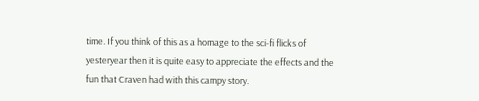time. If you think of this as a homage to the sci-fi flicks of yesteryear then it is quite easy to appreciate the effects and the fun that Craven had with this campy story.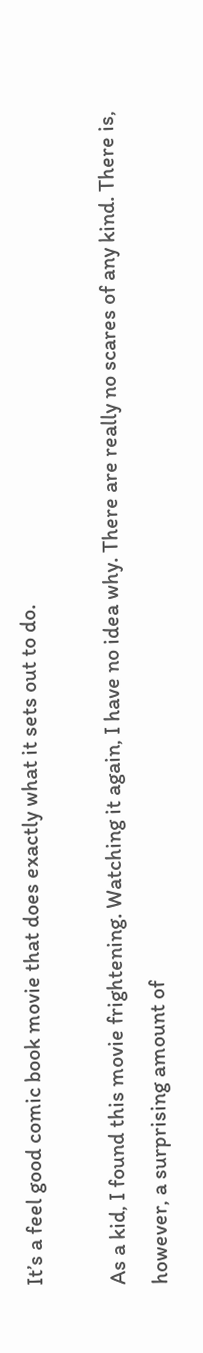It’s a feel good comic book movie that does exactly what it sets out to do.

As a kid, I found this movie frightening. Watching it again, I have no idea why. There are really no scares of any kind. There is, however, a surprising amount of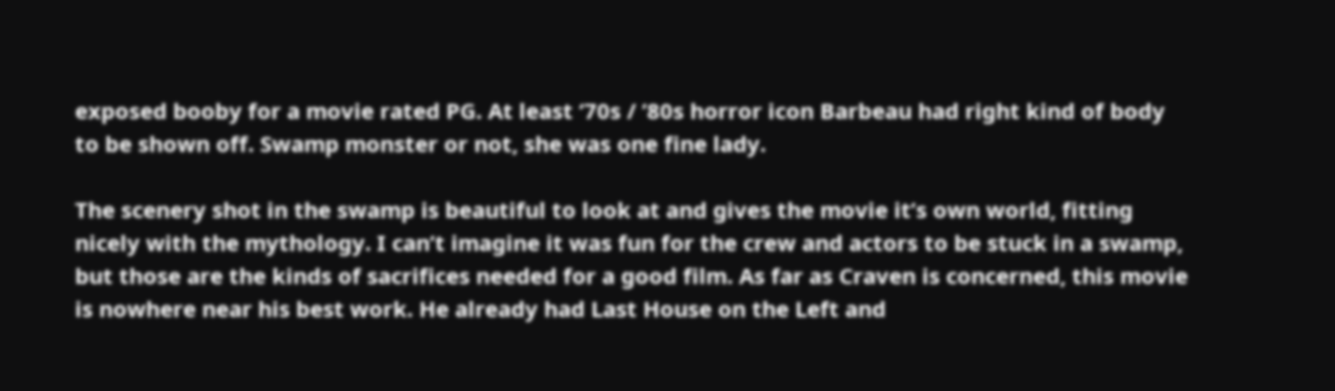exposed booby for a movie rated PG. At least ‘70s / ’80s horror icon Barbeau had right kind of body to be shown off. Swamp monster or not, she was one fine lady.

The scenery shot in the swamp is beautiful to look at and gives the movie it’s own world, fitting nicely with the mythology. I can’t imagine it was fun for the crew and actors to be stuck in a swamp, but those are the kinds of sacrifices needed for a good film. As far as Craven is concerned, this movie is nowhere near his best work. He already had Last House on the Left and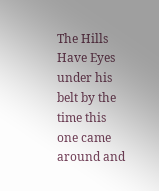The Hills Have Eyes under his belt by the time this one came around and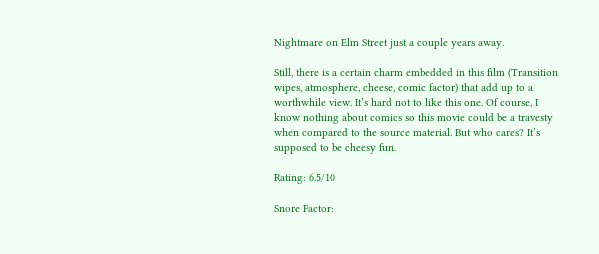Nightmare on Elm Street just a couple years away.

Still, there is a certain charm embedded in this film (Transition wipes, atmosphere, cheese, comic factor) that add up to a worthwhile view. It’s hard not to like this one. Of course, I know nothing about comics so this movie could be a travesty when compared to the source material. But who cares? It’s supposed to be cheesy fun.

Rating: 6.5/10

Snore Factor: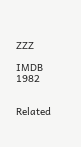ZZZ

IMDB 1982


Related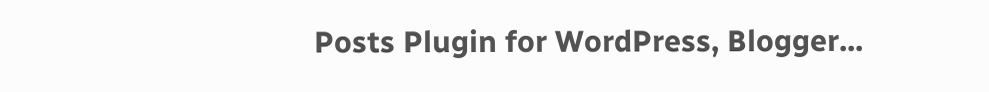Posts Plugin for WordPress, Blogger...